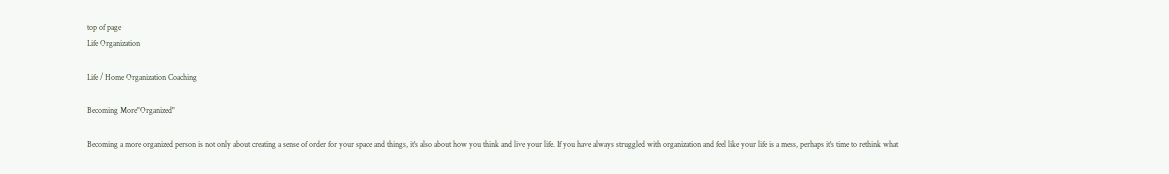top of page
Life Organization

Life / Home Organization Coaching

Becoming More"Organized"

Becoming a more organized person is not only about creating a sense of order for your space and things, it's also about how you think and live your life. If you have always struggled with organization and feel like your life is a mess, perhaps it's time to rethink what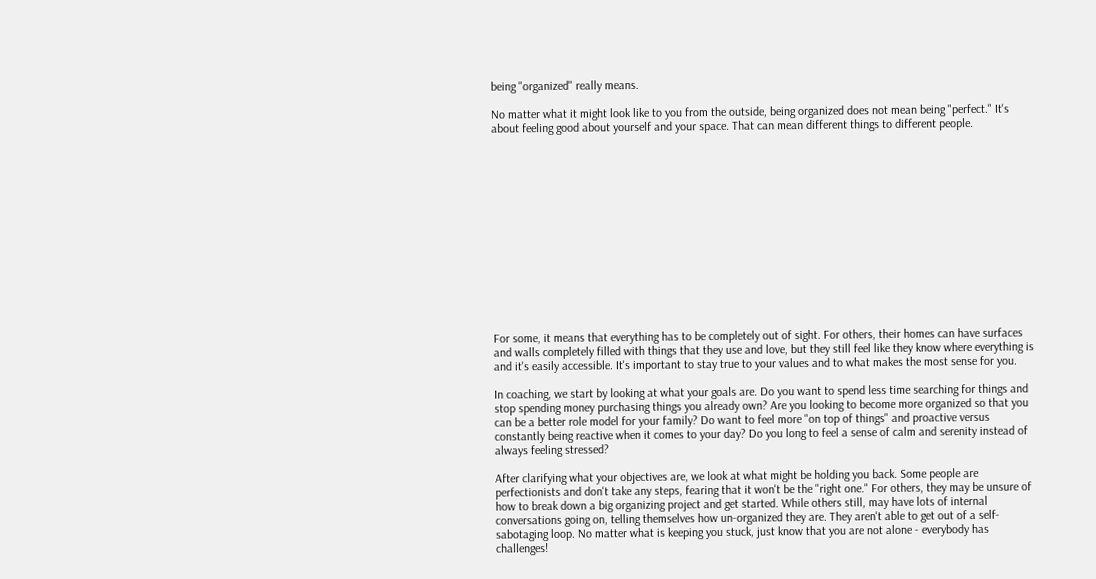being "organized" really means.

No matter what it might look like to you from the outside, being organized does not mean being "perfect." It's about feeling good about yourself and your space. That can mean different things to different people.














For some, it means that everything has to be completely out of sight. For others, their homes can have surfaces and walls completely filled with things that they use and love, but they still feel like they know where everything is and it's easily accessible. It's important to stay true to your values and to what makes the most sense for you.

In coaching, we start by looking at what your goals are. Do you want to spend less time searching for things and stop spending money purchasing things you already own? Are you looking to become more organized so that you can be a better role model for your family? Do want to feel more "on top of things" and proactive versus constantly being reactive when it comes to your day? Do you long to feel a sense of calm and serenity instead of always feeling stressed?

After clarifying what your objectives are, we look at what might be holding you back. Some people are perfectionists and don't take any steps, fearing that it won't be the "right one." For others, they may be unsure of how to break down a big organizing project and get started. While others still, may have lots of internal conversations going on, telling themselves how un-organized they are. They aren't able to get out of a self-sabotaging loop. No matter what is keeping you stuck, just know that you are not alone - everybody has challenges!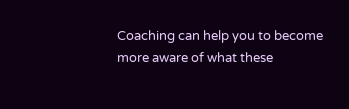Coaching can help you to become more aware of what these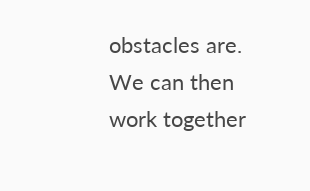obstacles are. We can then work together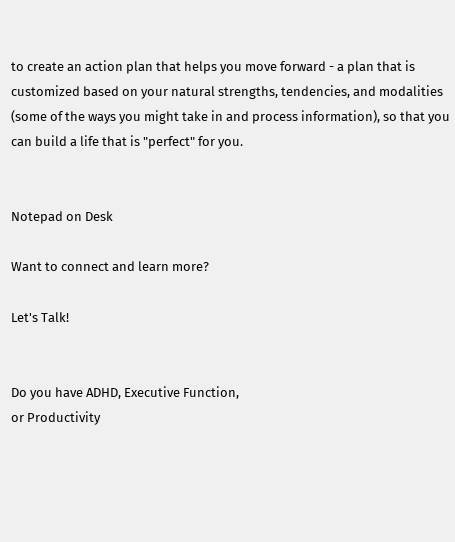to create an action plan that helps you move forward - a plan that is customized based on your natural strengths, tendencies, and modalities (some of the ways you might take in and process information), so that you can build a life that is "perfect" for you.


Notepad on Desk

Want to connect and learn more?

Let's Talk!


Do you have ADHD, Executive Function,
or Productivity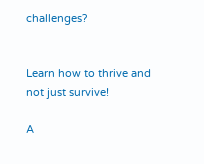challenges?


Learn how to thrive and not just survive!

A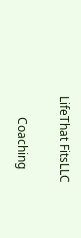LifeThat FitsLLC

       Coaching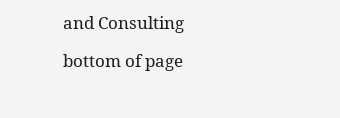and Consulting

bottom of page